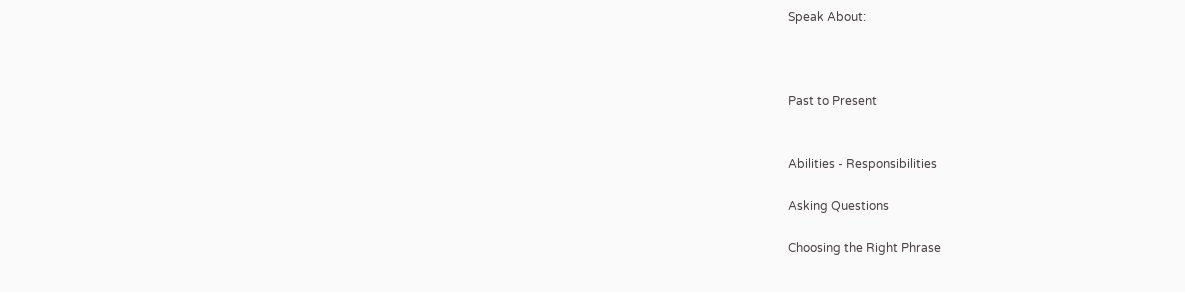Speak About:



Past to Present


Abilities - Responsibilities

Asking Questions

Choosing the Right Phrase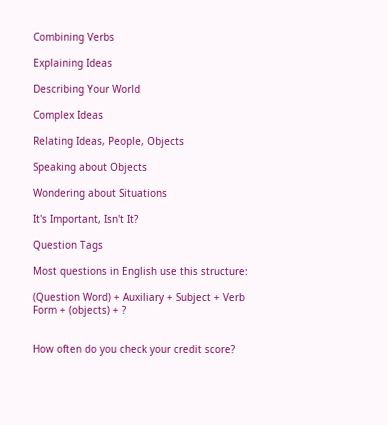Combining Verbs

Explaining Ideas

Describing Your World

Complex Ideas

Relating Ideas, People, Objects

Speaking about Objects

Wondering about Situations

It's Important, Isn't It?

Question Tags

Most questions in English use this structure:

(Question Word) + Auxiliary + Subject + Verb Form + (objects) + ?


How often do you check your credit score?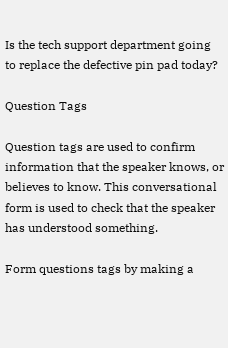Is the tech support department going to replace the defective pin pad today?

Question Tags

Question tags are used to confirm information that the speaker knows, or believes to know. This conversational form is used to check that the speaker has understood something.

Form questions tags by making a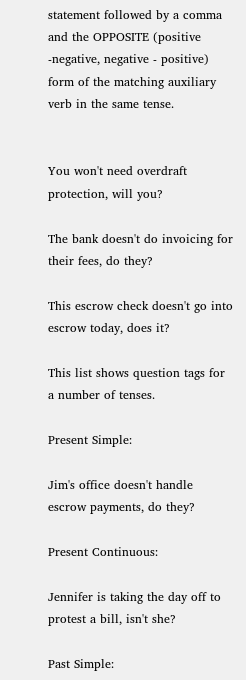statement followed by a comma and the OPPOSITE (positive -negative, negative - positive) form of the matching auxiliary verb in the same tense.


You won't need overdraft protection, will you?

The bank doesn't do invoicing for their fees, do they?

This escrow check doesn't go into escrow today, does it?

This list shows question tags for a number of tenses.

Present Simple:

Jim's office doesn't handle escrow payments, do they?

Present Continuous:

Jennifer is taking the day off to protest a bill, isn't she?

Past Simple: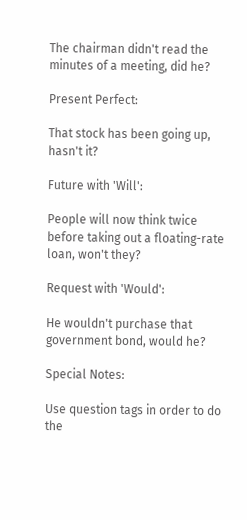The chairman didn't read the minutes of a meeting, did he?

Present Perfect:

That stock has been going up, hasn't it?

Future with 'Will':

People will now think twice before taking out a floating-rate loan, won't they?

Request with 'Would':

He wouldn't purchase that government bond, would he?

Special Notes:

Use question tags in order to do the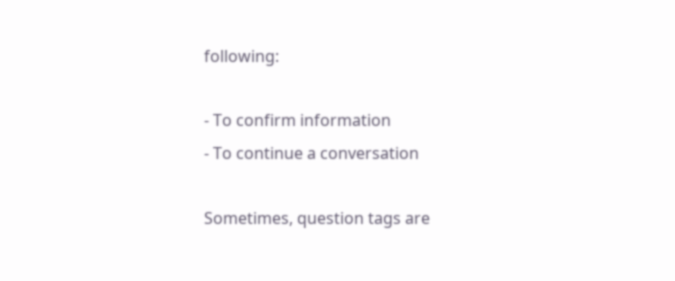following:

- To confirm information
- To continue a conversation

Sometimes, question tags are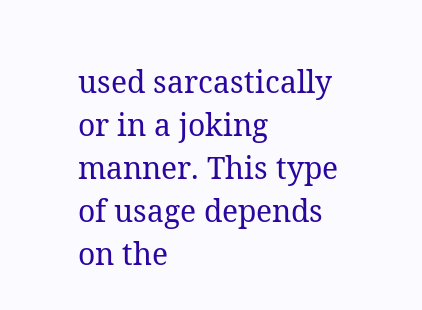used sarcastically or in a joking manner. This type of usage depends on the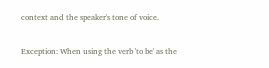context and the speaker's tone of voice.

Exception: When using the verb 'to be' as the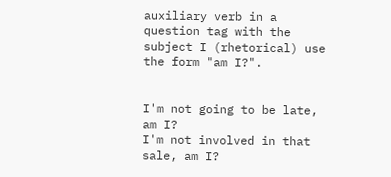auxiliary verb in a question tag with the subject I (rhetorical) use the form "am I?".


I'm not going to be late, am I?
I'm not involved in that sale, am I?